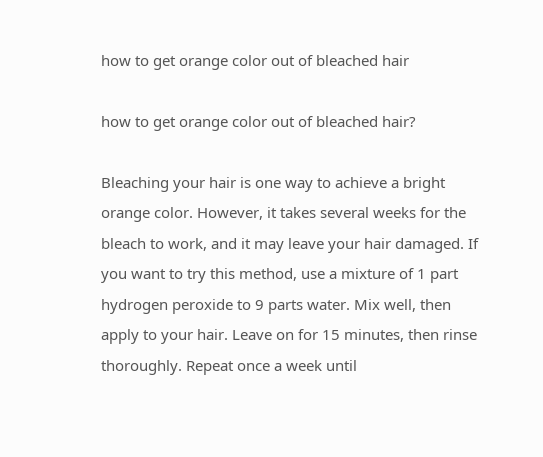how to get orange color out of bleached hair

how to get orange color out of bleached hair?

Bleaching your hair is one way to achieve a bright orange color. However, it takes several weeks for the bleach to work, and it may leave your hair damaged. If you want to try this method, use a mixture of 1 part hydrogen peroxide to 9 parts water. Mix well, then apply to your hair. Leave on for 15 minutes, then rinse thoroughly. Repeat once a week until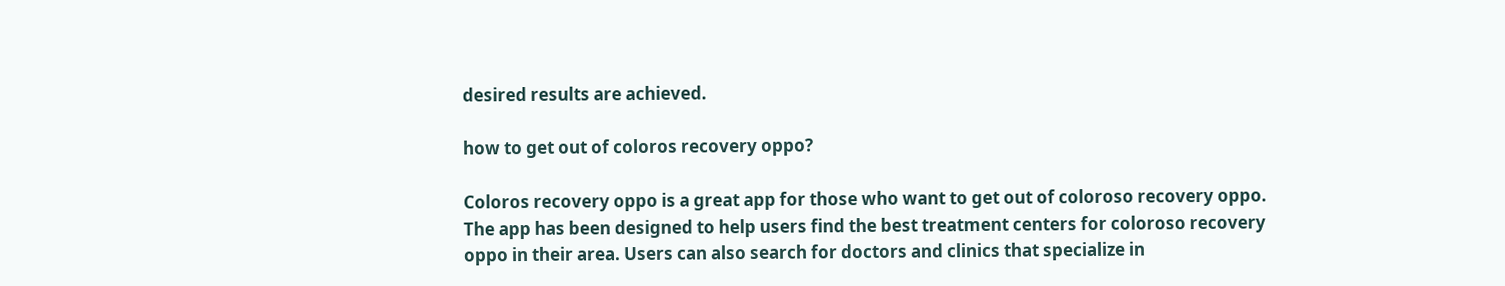desired results are achieved.

how to get out of coloros recovery oppo?

Coloros recovery oppo is a great app for those who want to get out of coloroso recovery oppo. The app has been designed to help users find the best treatment centers for coloroso recovery oppo in their area. Users can also search for doctors and clinics that specialize in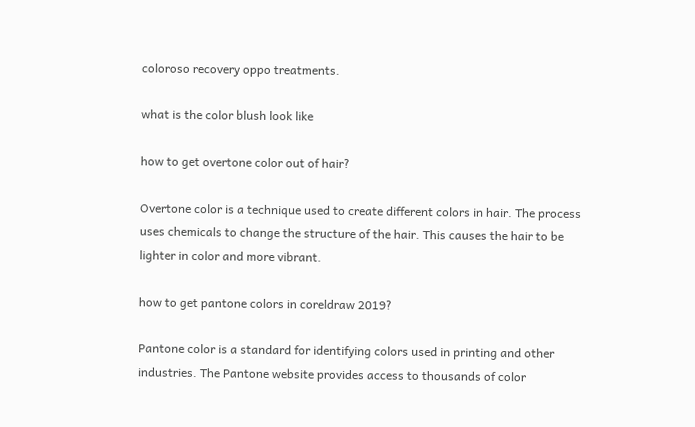coloroso recovery oppo treatments.

what is the color blush look like

how to get overtone color out of hair?

Overtone color is a technique used to create different colors in hair. The process uses chemicals to change the structure of the hair. This causes the hair to be lighter in color and more vibrant.

how to get pantone colors in coreldraw 2019?

Pantone color is a standard for identifying colors used in printing and other industries. The Pantone website provides access to thousands of color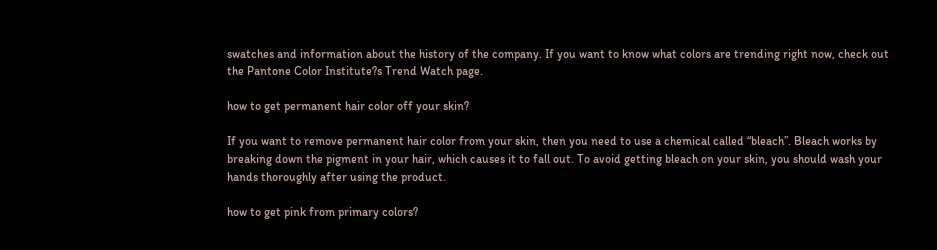swatches and information about the history of the company. If you want to know what colors are trending right now, check out the Pantone Color Institute?s Trend Watch page.

how to get permanent hair color off your skin?

If you want to remove permanent hair color from your skin, then you need to use a chemical called “bleach”. Bleach works by breaking down the pigment in your hair, which causes it to fall out. To avoid getting bleach on your skin, you should wash your hands thoroughly after using the product.

how to get pink from primary colors?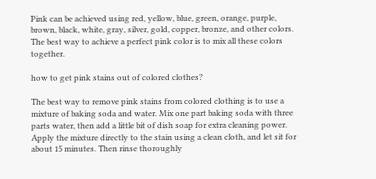Pink can be achieved using red, yellow, blue, green, orange, purple, brown, black, white, gray, silver, gold, copper, bronze, and other colors. The best way to achieve a perfect pink color is to mix all these colors together.

how to get pink stains out of colored clothes?

The best way to remove pink stains from colored clothing is to use a mixture of baking soda and water. Mix one part baking soda with three parts water, then add a little bit of dish soap for extra cleaning power. Apply the mixture directly to the stain using a clean cloth, and let sit for about 15 minutes. Then rinse thoroughly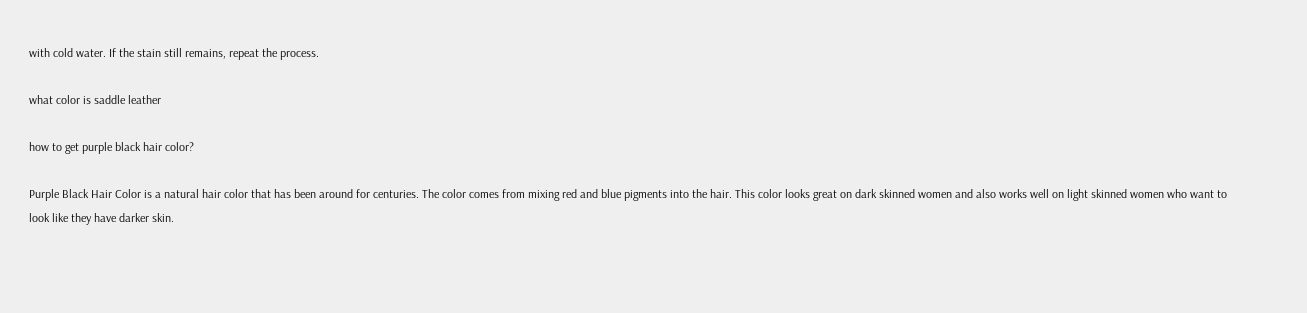with cold water. If the stain still remains, repeat the process.

what color is saddle leather

how to get purple black hair color?

Purple Black Hair Color is a natural hair color that has been around for centuries. The color comes from mixing red and blue pigments into the hair. This color looks great on dark skinned women and also works well on light skinned women who want to look like they have darker skin.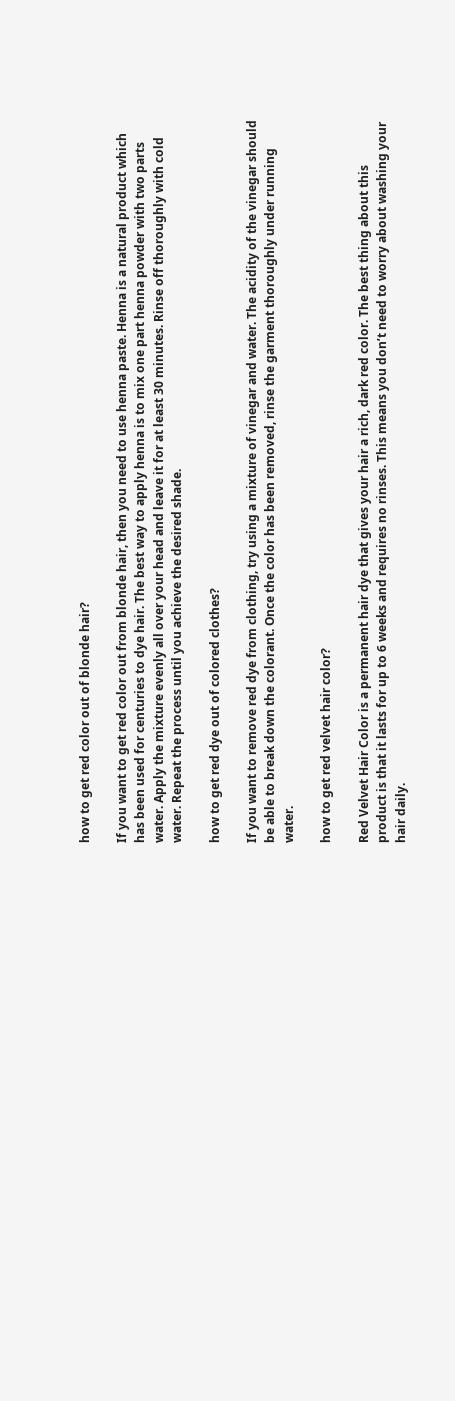how to get red color out of blonde hair?

If you want to get red color out from blonde hair, then you need to use henna paste. Henna is a natural product which has been used for centuries to dye hair. The best way to apply henna is to mix one part henna powder with two parts water. Apply the mixture evenly all over your head and leave it for at least 30 minutes. Rinse off thoroughly with cold water. Repeat the process until you achieve the desired shade.

how to get red dye out of colored clothes?

If you want to remove red dye from clothing, try using a mixture of vinegar and water. The acidity of the vinegar should be able to break down the colorant. Once the color has been removed, rinse the garment thoroughly under running water.

how to get red velvet hair color?

Red Velvet Hair Color is a permanent hair dye that gives your hair a rich, dark red color. The best thing about this product is that it lasts for up to 6 weeks and requires no rinses. This means you don’t need to worry about washing your hair daily.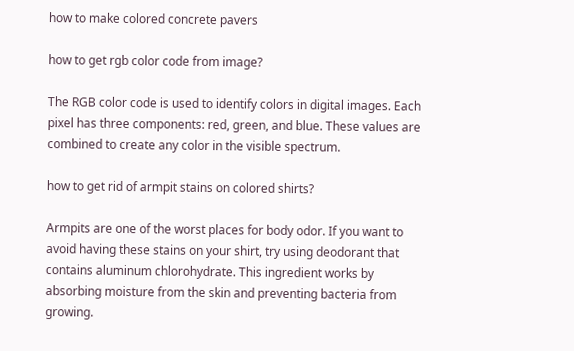how to make colored concrete pavers

how to get rgb color code from image?

The RGB color code is used to identify colors in digital images. Each pixel has three components: red, green, and blue. These values are combined to create any color in the visible spectrum.

how to get rid of armpit stains on colored shirts?

Armpits are one of the worst places for body odor. If you want to avoid having these stains on your shirt, try using deodorant that contains aluminum chlorohydrate. This ingredient works by absorbing moisture from the skin and preventing bacteria from growing.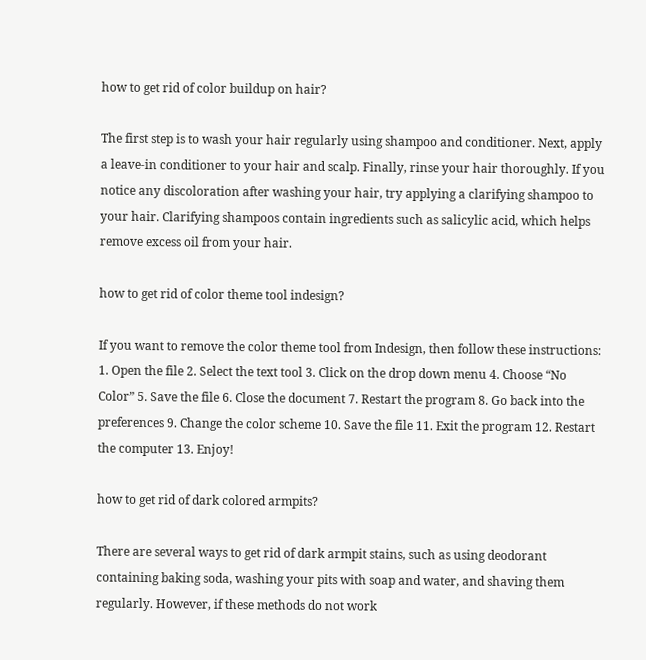how to get rid of color buildup on hair?

The first step is to wash your hair regularly using shampoo and conditioner. Next, apply a leave-in conditioner to your hair and scalp. Finally, rinse your hair thoroughly. If you notice any discoloration after washing your hair, try applying a clarifying shampoo to your hair. Clarifying shampoos contain ingredients such as salicylic acid, which helps remove excess oil from your hair.

how to get rid of color theme tool indesign?

If you want to remove the color theme tool from Indesign, then follow these instructions: 1. Open the file 2. Select the text tool 3. Click on the drop down menu 4. Choose “No Color” 5. Save the file 6. Close the document 7. Restart the program 8. Go back into the preferences 9. Change the color scheme 10. Save the file 11. Exit the program 12. Restart the computer 13. Enjoy!

how to get rid of dark colored armpits?

There are several ways to get rid of dark armpit stains, such as using deodorant containing baking soda, washing your pits with soap and water, and shaving them regularly. However, if these methods do not work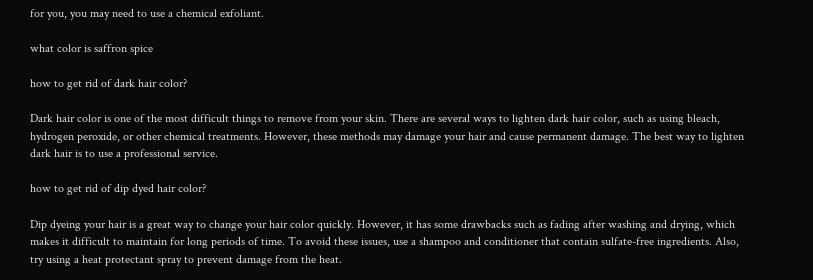for you, you may need to use a chemical exfoliant.

what color is saffron spice

how to get rid of dark hair color?

Dark hair color is one of the most difficult things to remove from your skin. There are several ways to lighten dark hair color, such as using bleach, hydrogen peroxide, or other chemical treatments. However, these methods may damage your hair and cause permanent damage. The best way to lighten dark hair is to use a professional service.

how to get rid of dip dyed hair color?

Dip dyeing your hair is a great way to change your hair color quickly. However, it has some drawbacks such as fading after washing and drying, which makes it difficult to maintain for long periods of time. To avoid these issues, use a shampoo and conditioner that contain sulfate-free ingredients. Also, try using a heat protectant spray to prevent damage from the heat.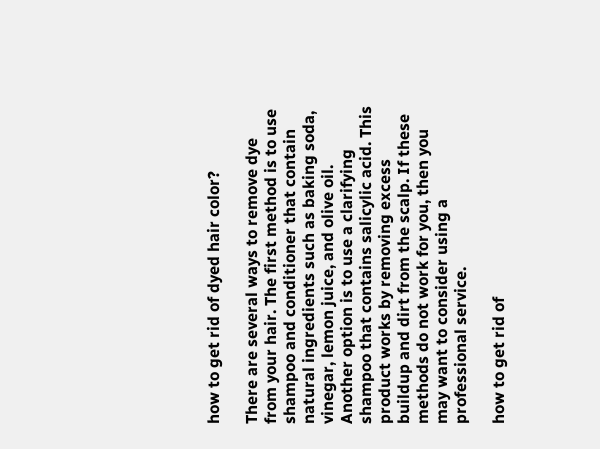how to get rid of dyed hair color?

There are several ways to remove dye from your hair. The first method is to use shampoo and conditioner that contain natural ingredients such as baking soda, vinegar, lemon juice, and olive oil. Another option is to use a clarifying shampoo that contains salicylic acid. This product works by removing excess buildup and dirt from the scalp. If these methods do not work for you, then you may want to consider using a professional service.

how to get rid of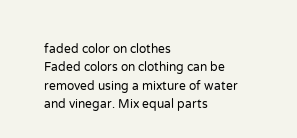faded color on clothes
Faded colors on clothing can be removed using a mixture of water and vinegar. Mix equal parts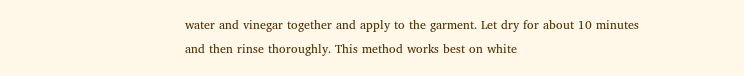water and vinegar together and apply to the garment. Let dry for about 10 minutes and then rinse thoroughly. This method works best on white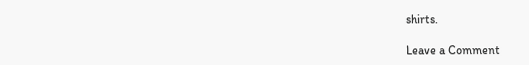shirts.

Leave a Comment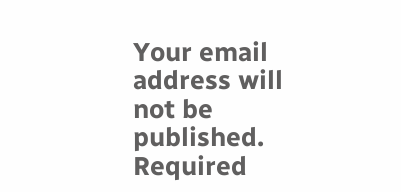Your email address will not be published. Required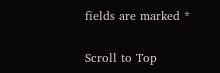fields are marked *

Scroll to Top